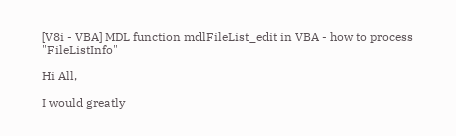[V8i - VBA] MDL function mdlFileList_edit in VBA - how to process "FileListInfo"

Hi All,

I would greatly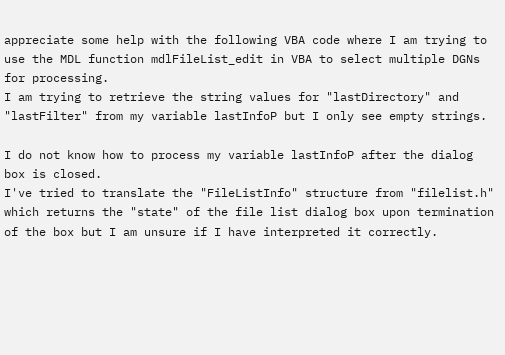appreciate some help with the following VBA code where I am trying to use the MDL function mdlFileList_edit in VBA to select multiple DGNs for processing.
I am trying to retrieve the string values for "lastDirectory" and "lastFilter" from my variable lastInfoP but I only see empty strings.

I do not know how to process my variable lastInfoP after the dialog box is closed.
I've tried to translate the "FileListInfo" structure from "filelist.h" which returns the "state" of the file list dialog box upon termination of the box but I am unsure if I have interpreted it correctly.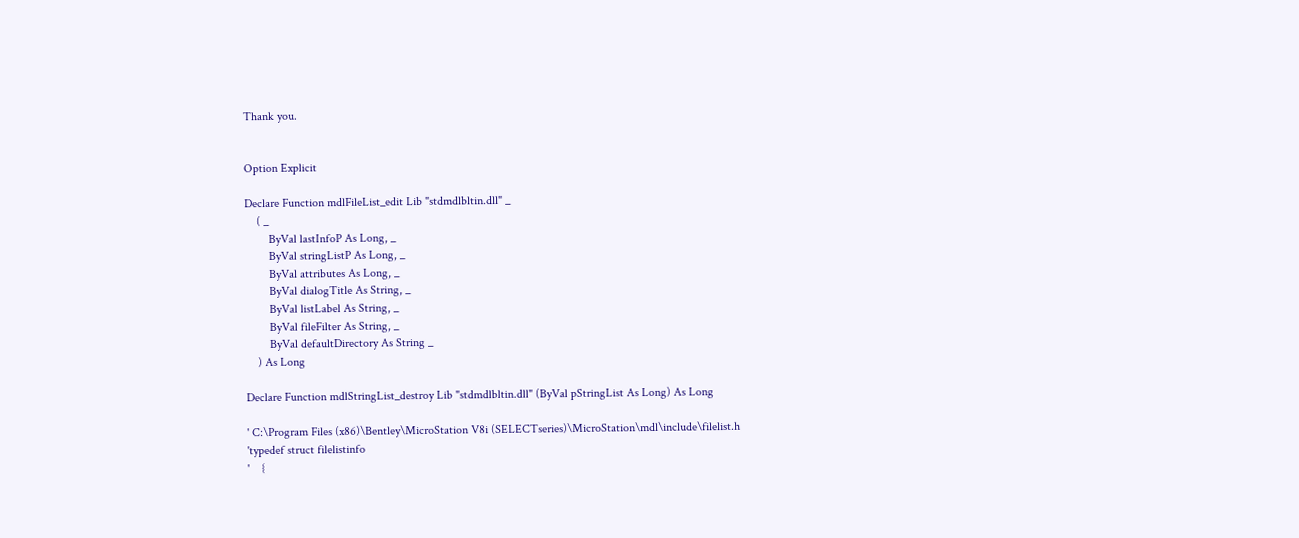Thank you.


Option Explicit

Declare Function mdlFileList_edit Lib "stdmdlbltin.dll" _
    ( _
        ByVal lastInfoP As Long, _
        ByVal stringListP As Long, _
        ByVal attributes As Long, _
        ByVal dialogTitle As String, _
        ByVal listLabel As String, _
        ByVal fileFilter As String, _
        ByVal defaultDirectory As String _
    ) As Long

Declare Function mdlStringList_destroy Lib "stdmdlbltin.dll" (ByVal pStringList As Long) As Long

' C:\Program Files (x86)\Bentley\MicroStation V8i (SELECTseries)\MicroStation\mdl\include\filelist.h
'typedef struct filelistinfo
'    {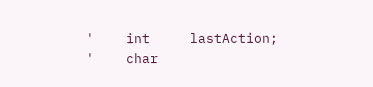'    int     lastAction;
'    char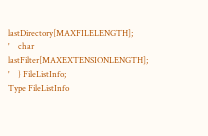lastDirectory[MAXFILELENGTH];
'    char    lastFilter[MAXEXTENSIONLENGTH];
'    } FileListInfo;
Type FileListInfo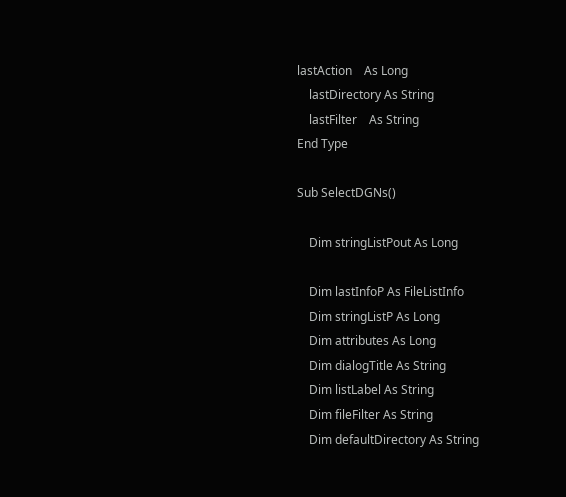lastAction    As Long
    lastDirectory As String
    lastFilter    As String
End Type

Sub SelectDGNs()

    Dim stringListPout As Long

    Dim lastInfoP As FileListInfo
    Dim stringListP As Long
    Dim attributes As Long
    Dim dialogTitle As String
    Dim listLabel As String
    Dim fileFilter As String
    Dim defaultDirectory As String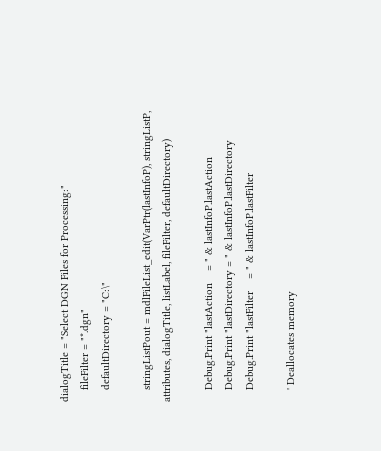dialogTitle = "Select DGN Files for Processing:"
    fileFilter = "*.dgn"
    defaultDirectory = "C:\"

    stringListPout = mdlFileList_edit(VarPtr(lastInfoP), stringListP, attributes, dialogTitle, listLabel, fileFilter, defaultDirectory)

    Debug.Print "lastAction    = " & lastInfoP.lastAction
    Debug.Print "lastDirectory = " & lastInfoP.lastDirectory
    Debug.Print "lastFilter    = " & lastInfoP.lastFilter

    ' Deallocates memory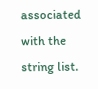associated with the string list.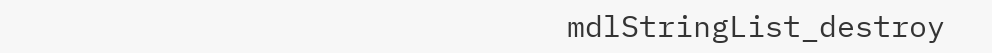mdlStringList_destroy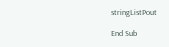stringListPout

End Sub